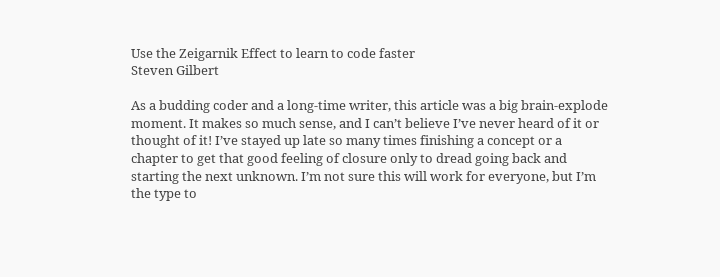Use the Zeigarnik Effect to learn to code faster
Steven Gilbert

As a budding coder and a long-time writer, this article was a big brain-explode moment. It makes so much sense, and I can’t believe I’ve never heard of it or thought of it! I’ve stayed up late so many times finishing a concept or a chapter to get that good feeling of closure only to dread going back and starting the next unknown. I’m not sure this will work for everyone, but I’m the type to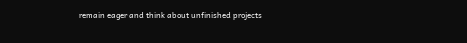remain eager and think about unfinished projects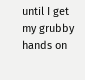until I get my grubby hands on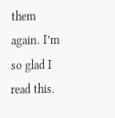them again. I’m so glad I read this.